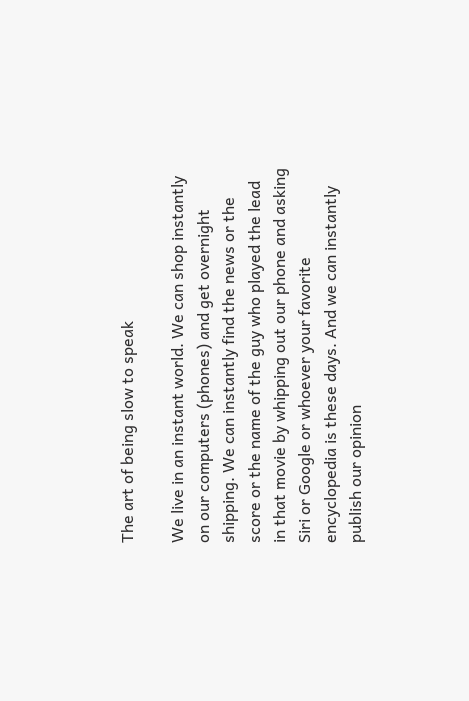The art of being slow to speak

We live in an instant world. We can shop instantly on our computers (phones) and get overnight shipping. We can instantly find the news or the score or the name of the guy who played the lead in that movie by whipping out our phone and asking Siri or Google or whoever your favorite encyclopedia is these days. And we can instantly publish our opinion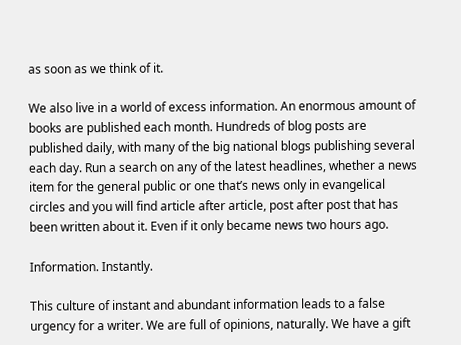as soon as we think of it.

We also live in a world of excess information. An enormous amount of books are published each month. Hundreds of blog posts are published daily, with many of the big national blogs publishing several each day. Run a search on any of the latest headlines, whether a news item for the general public or one that’s news only in evangelical circles and you will find article after article, post after post that has been written about it. Even if it only became news two hours ago.

Information. Instantly.

This culture of instant and abundant information leads to a false urgency for a writer. We are full of opinions, naturally. We have a gift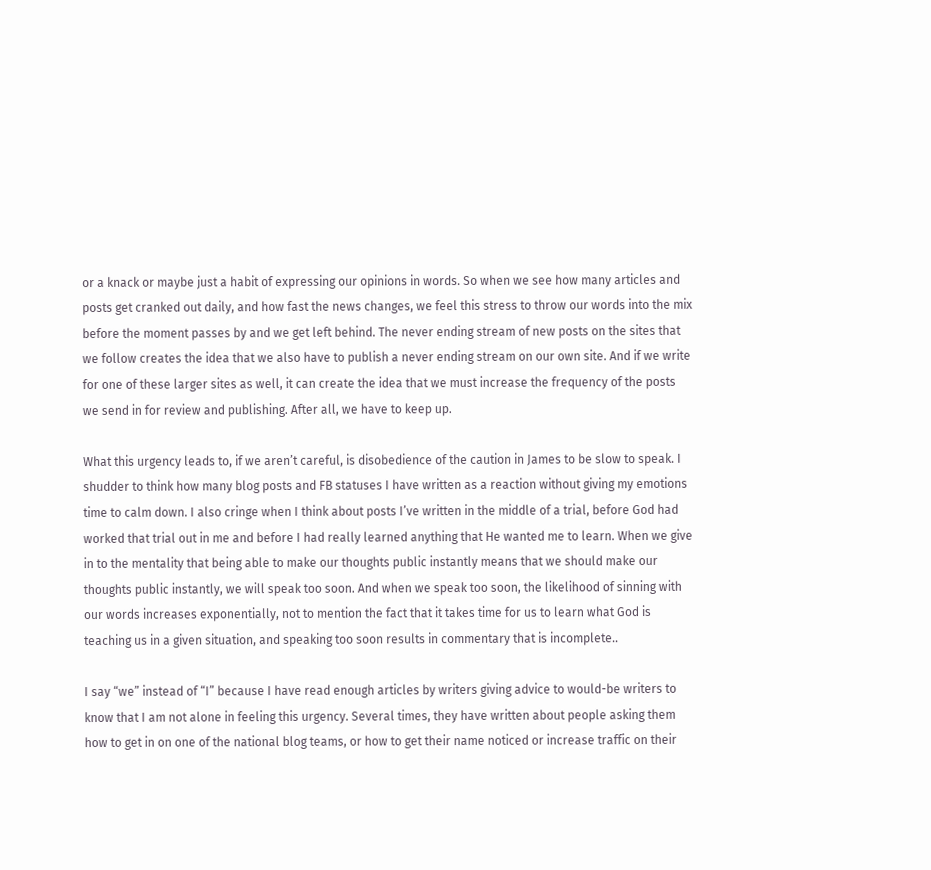or a knack or maybe just a habit of expressing our opinions in words. So when we see how many articles and posts get cranked out daily, and how fast the news changes, we feel this stress to throw our words into the mix before the moment passes by and we get left behind. The never ending stream of new posts on the sites that we follow creates the idea that we also have to publish a never ending stream on our own site. And if we write for one of these larger sites as well, it can create the idea that we must increase the frequency of the posts we send in for review and publishing. After all, we have to keep up.

What this urgency leads to, if we aren’t careful, is disobedience of the caution in James to be slow to speak. I shudder to think how many blog posts and FB statuses I have written as a reaction without giving my emotions time to calm down. I also cringe when I think about posts I’ve written in the middle of a trial, before God had worked that trial out in me and before I had really learned anything that He wanted me to learn. When we give in to the mentality that being able to make our thoughts public instantly means that we should make our thoughts public instantly, we will speak too soon. And when we speak too soon, the likelihood of sinning with our words increases exponentially, not to mention the fact that it takes time for us to learn what God is teaching us in a given situation, and speaking too soon results in commentary that is incomplete..

I say “we” instead of “I” because I have read enough articles by writers giving advice to would-be writers to know that I am not alone in feeling this urgency. Several times, they have written about people asking them how to get in on one of the national blog teams, or how to get their name noticed or increase traffic on their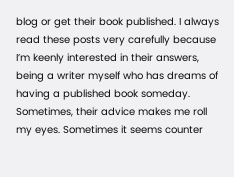blog or get their book published. I always read these posts very carefully because I’m keenly interested in their answers, being a writer myself who has dreams of having a published book someday. Sometimes, their advice makes me roll my eyes. Sometimes it seems counter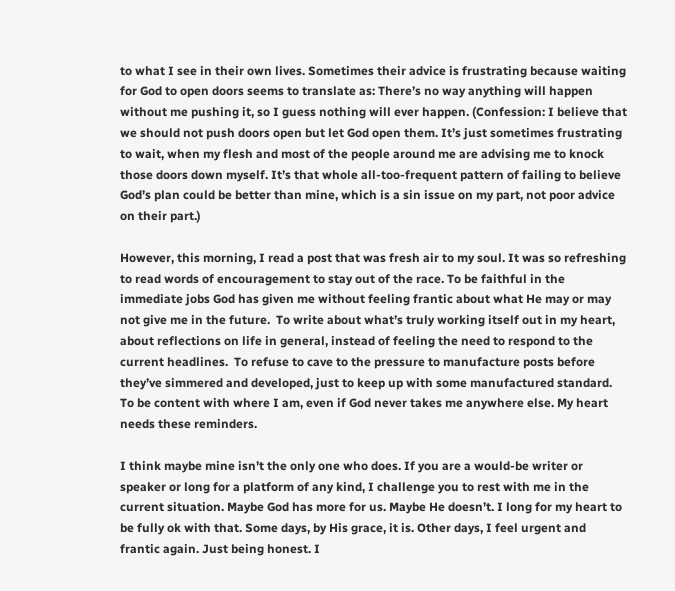to what I see in their own lives. Sometimes their advice is frustrating because waiting for God to open doors seems to translate as: There’s no way anything will happen without me pushing it, so I guess nothing will ever happen. (Confession: I believe that we should not push doors open but let God open them. It’s just sometimes frustrating to wait, when my flesh and most of the people around me are advising me to knock those doors down myself. It’s that whole all-too-frequent pattern of failing to believe God’s plan could be better than mine, which is a sin issue on my part, not poor advice on their part.)

However, this morning, I read a post that was fresh air to my soul. It was so refreshing to read words of encouragement to stay out of the race. To be faithful in the immediate jobs God has given me without feeling frantic about what He may or may not give me in the future.  To write about what’s truly working itself out in my heart, about reflections on life in general, instead of feeling the need to respond to the current headlines.  To refuse to cave to the pressure to manufacture posts before they’ve simmered and developed, just to keep up with some manufactured standard. To be content with where I am, even if God never takes me anywhere else. My heart needs these reminders.

I think maybe mine isn’t the only one who does. If you are a would-be writer or speaker or long for a platform of any kind, I challenge you to rest with me in the current situation. Maybe God has more for us. Maybe He doesn’t. I long for my heart to be fully ok with that. Some days, by His grace, it is. Other days, I feel urgent and frantic again. Just being honest. I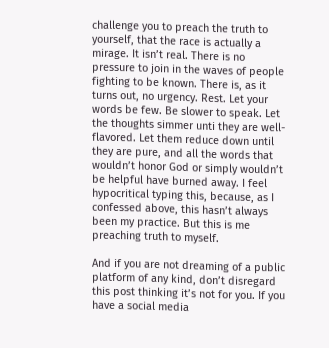challenge you to preach the truth to yourself, that the race is actually a mirage. It isn’t real. There is no pressure to join in the waves of people fighting to be known. There is, as it turns out, no urgency. Rest. Let your words be few. Be slower to speak. Let the thoughts simmer unti they are well-flavored. Let them reduce down until they are pure, and all the words that wouldn’t honor God or simply wouldn’t be helpful have burned away. I feel hypocritical typing this, because, as I confessed above, this hasn’t always been my practice. But this is me preaching truth to myself.

And if you are not dreaming of a public platform of any kind, don’t disregard this post thinking it’s not for you. If you have a social media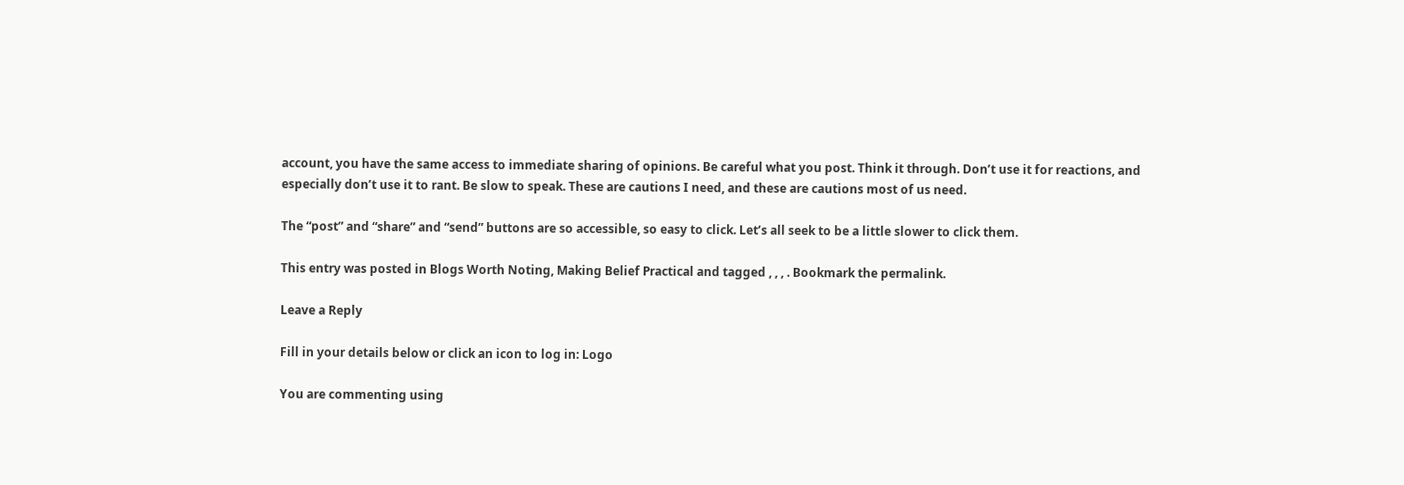account, you have the same access to immediate sharing of opinions. Be careful what you post. Think it through. Don’t use it for reactions, and especially don’t use it to rant. Be slow to speak. These are cautions I need, and these are cautions most of us need.

The “post” and “share” and “send” buttons are so accessible, so easy to click. Let’s all seek to be a little slower to click them.

This entry was posted in Blogs Worth Noting, Making Belief Practical and tagged , , , . Bookmark the permalink.

Leave a Reply

Fill in your details below or click an icon to log in: Logo

You are commenting using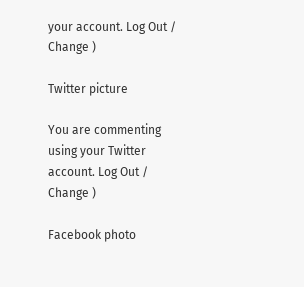your account. Log Out / Change )

Twitter picture

You are commenting using your Twitter account. Log Out / Change )

Facebook photo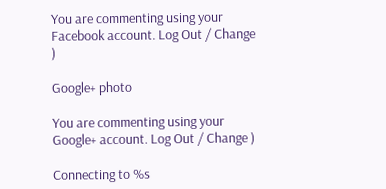You are commenting using your Facebook account. Log Out / Change )

Google+ photo

You are commenting using your Google+ account. Log Out / Change )

Connecting to %s